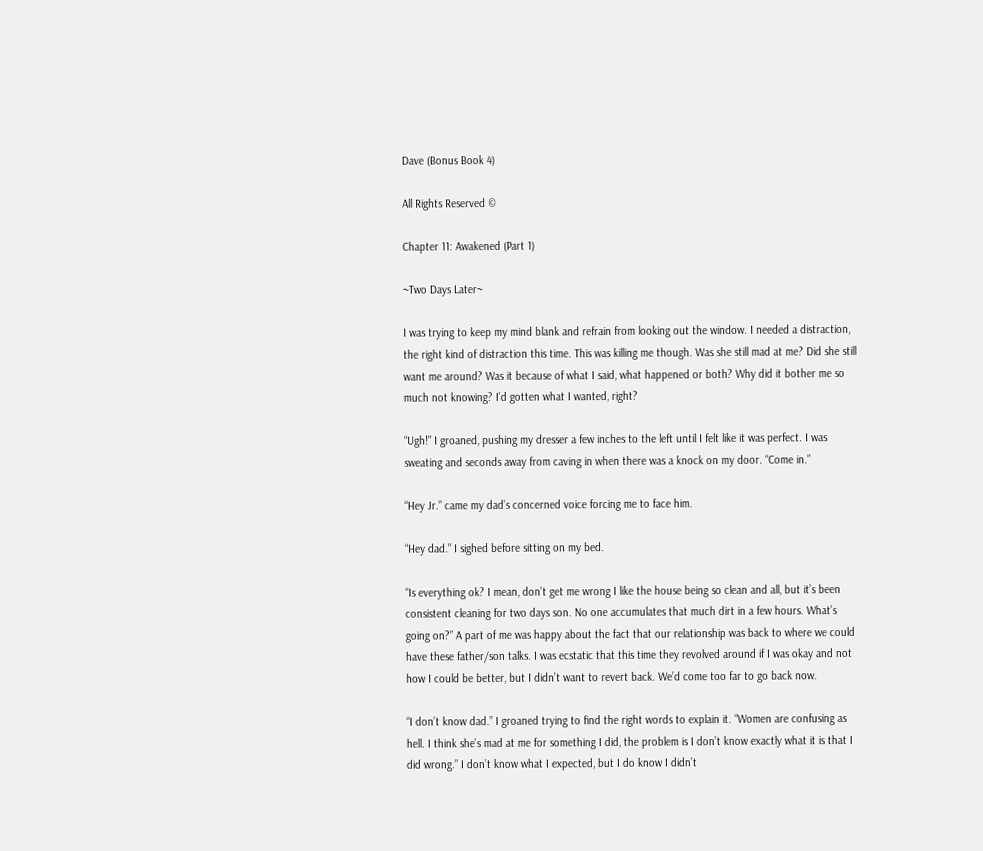Dave (Bonus Book 4)

All Rights Reserved ©

Chapter 11: Awakened (Part 1)

~Two Days Later~

I was trying to keep my mind blank and refrain from looking out the window. I needed a distraction, the right kind of distraction this time. This was killing me though. Was she still mad at me? Did she still want me around? Was it because of what I said, what happened or both? Why did it bother me so much not knowing? I’d gotten what I wanted, right?

“Ugh!” I groaned, pushing my dresser a few inches to the left until I felt like it was perfect. I was sweating and seconds away from caving in when there was a knock on my door. “Come in.”

“Hey Jr.” came my dad’s concerned voice forcing me to face him.

“Hey dad.” I sighed before sitting on my bed.

“Is everything ok? I mean, don’t get me wrong I like the house being so clean and all, but it’s been consistent cleaning for two days son. No one accumulates that much dirt in a few hours. What’s going on?” A part of me was happy about the fact that our relationship was back to where we could have these father/son talks. I was ecstatic that this time they revolved around if I was okay and not how I could be better, but I didn’t want to revert back. We’d come too far to go back now.

“I don’t know dad.” I groaned trying to find the right words to explain it. “Women are confusing as hell. I think she’s mad at me for something I did, the problem is I don’t know exactly what it is that I did wrong.” I don’t know what I expected, but I do know I didn’t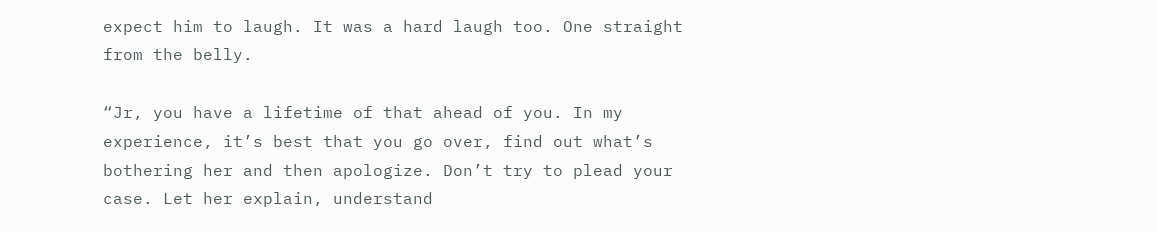expect him to laugh. It was a hard laugh too. One straight from the belly.

“Jr, you have a lifetime of that ahead of you. In my experience, it’s best that you go over, find out what’s bothering her and then apologize. Don’t try to plead your case. Let her explain, understand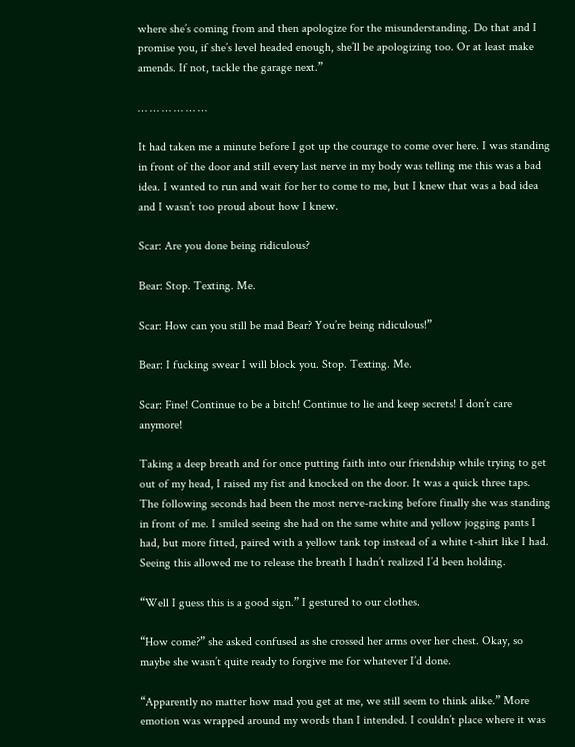where she’s coming from and then apologize for the misunderstanding. Do that and I promise you, if she’s level headed enough, she’ll be apologizing too. Or at least make amends. If not, tackle the garage next.”

… … … … … …

It had taken me a minute before I got up the courage to come over here. I was standing in front of the door and still every last nerve in my body was telling me this was a bad idea. I wanted to run and wait for her to come to me, but I knew that was a bad idea and I wasn’t too proud about how I knew.

Scar: Are you done being ridiculous?

Bear: Stop. Texting. Me.

Scar: How can you still be mad Bear? You’re being ridiculous!”

Bear: I fucking swear I will block you. Stop. Texting. Me.

Scar: Fine! Continue to be a bitch! Continue to lie and keep secrets! I don’t care anymore!

Taking a deep breath and for once putting faith into our friendship while trying to get out of my head, I raised my fist and knocked on the door. It was a quick three taps. The following seconds had been the most nerve-racking before finally she was standing in front of me. I smiled seeing she had on the same white and yellow jogging pants I had, but more fitted, paired with a yellow tank top instead of a white t-shirt like I had. Seeing this allowed me to release the breath I hadn’t realized I’d been holding.

“Well I guess this is a good sign.” I gestured to our clothes.

“How come?” she asked confused as she crossed her arms over her chest. Okay, so maybe she wasn’t quite ready to forgive me for whatever I’d done.

“Apparently no matter how mad you get at me, we still seem to think alike.” More emotion was wrapped around my words than I intended. I couldn’t place where it was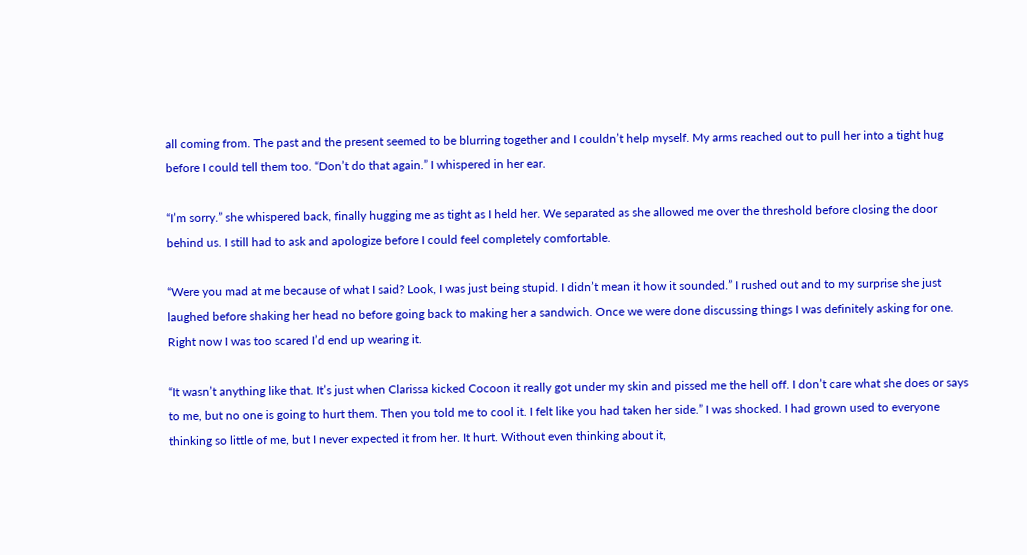all coming from. The past and the present seemed to be blurring together and I couldn’t help myself. My arms reached out to pull her into a tight hug before I could tell them too. “Don’t do that again.” I whispered in her ear.

“I’m sorry.” she whispered back, finally hugging me as tight as I held her. We separated as she allowed me over the threshold before closing the door behind us. I still had to ask and apologize before I could feel completely comfortable.

“Were you mad at me because of what I said? Look, I was just being stupid. I didn’t mean it how it sounded.” I rushed out and to my surprise she just laughed before shaking her head no before going back to making her a sandwich. Once we were done discussing things I was definitely asking for one. Right now I was too scared I’d end up wearing it.

“It wasn’t anything like that. It’s just when Clarissa kicked Cocoon it really got under my skin and pissed me the hell off. I don’t care what she does or says to me, but no one is going to hurt them. Then you told me to cool it. I felt like you had taken her side.” I was shocked. I had grown used to everyone thinking so little of me, but I never expected it from her. It hurt. Without even thinking about it,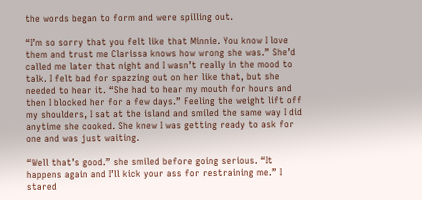the words began to form and were spilling out.

“I’m so sorry that you felt like that Minnie. You know I love them and trust me Clarissa knows how wrong she was.” She’d called me later that night and I wasn’t really in the mood to talk. I felt bad for spazzing out on her like that, but she needed to hear it. “She had to hear my mouth for hours and then I blocked her for a few days.” Feeling the weight lift off my shoulders, I sat at the island and smiled the same way I did anytime she cooked. She knew I was getting ready to ask for one and was just waiting.

“Well that’s good.” she smiled before going serious. “It happens again and I’ll kick your ass for restraining me.” I stared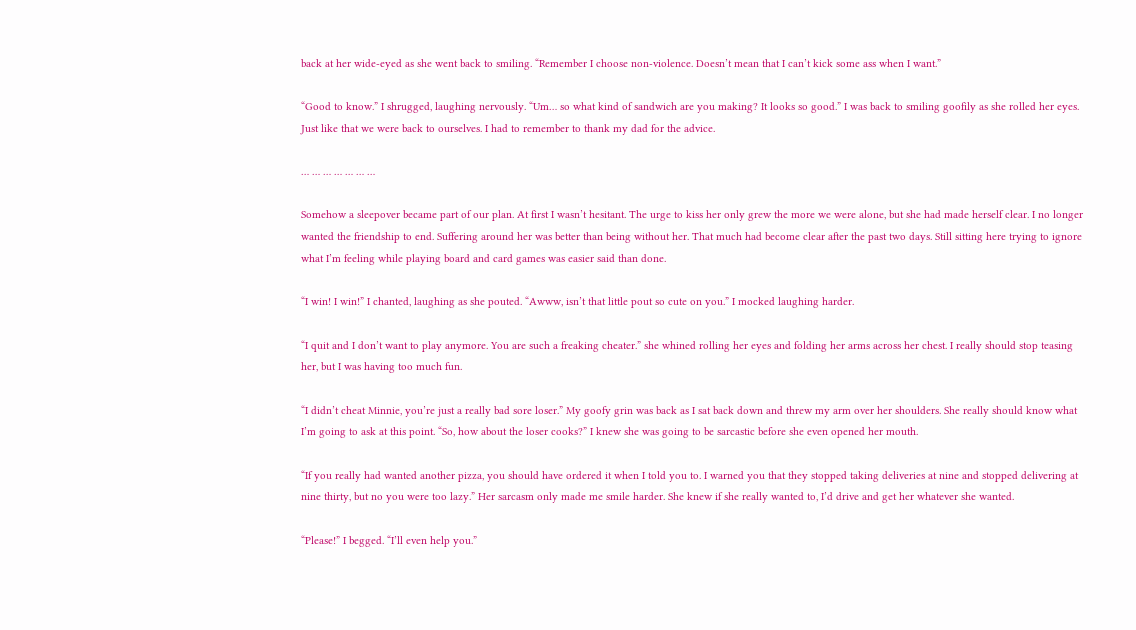back at her wide-eyed as she went back to smiling. “Remember I choose non-violence. Doesn’t mean that I can’t kick some ass when I want.”

“Good to know.” I shrugged, laughing nervously. “Um… so what kind of sandwich are you making? It looks so good.” I was back to smiling goofily as she rolled her eyes. Just like that we were back to ourselves. I had to remember to thank my dad for the advice.

… … … … … … …

Somehow a sleepover became part of our plan. At first I wasn’t hesitant. The urge to kiss her only grew the more we were alone, but she had made herself clear. I no longer wanted the friendship to end. Suffering around her was better than being without her. That much had become clear after the past two days. Still sitting here trying to ignore what I’m feeling while playing board and card games was easier said than done.

“I win! I win!” I chanted, laughing as she pouted. “Awww, isn’t that little pout so cute on you.” I mocked laughing harder.

“I quit and I don’t want to play anymore. You are such a freaking cheater.” she whined rolling her eyes and folding her arms across her chest. I really should stop teasing her, but I was having too much fun.

“I didn’t cheat Minnie, you’re just a really bad sore loser.” My goofy grin was back as I sat back down and threw my arm over her shoulders. She really should know what I’m going to ask at this point. “So, how about the loser cooks?” I knew she was going to be sarcastic before she even opened her mouth.

“If you really had wanted another pizza, you should have ordered it when I told you to. I warned you that they stopped taking deliveries at nine and stopped delivering at nine thirty, but no you were too lazy.” Her sarcasm only made me smile harder. She knew if she really wanted to, I’d drive and get her whatever she wanted.

“Please!” I begged. “I’ll even help you.”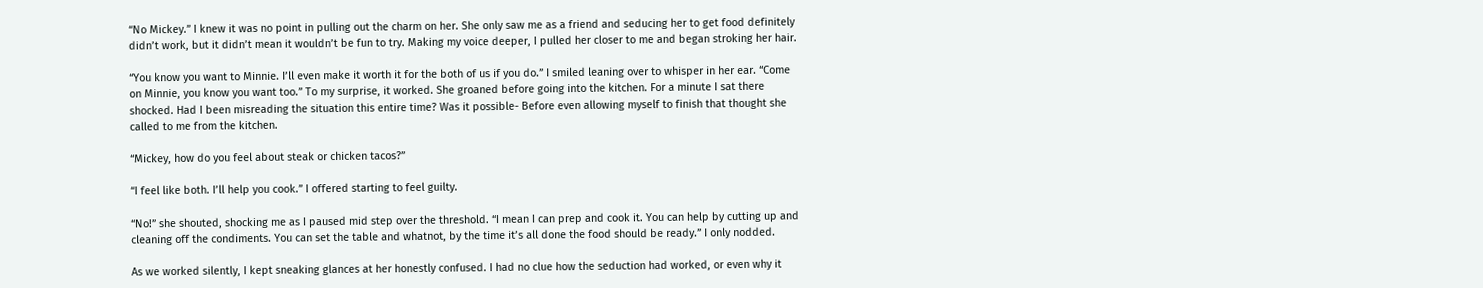“No Mickey.” I knew it was no point in pulling out the charm on her. She only saw me as a friend and seducing her to get food definitely didn’t work, but it didn’t mean it wouldn’t be fun to try. Making my voice deeper, I pulled her closer to me and began stroking her hair.

“You know you want to Minnie. I’ll even make it worth it for the both of us if you do.” I smiled leaning over to whisper in her ear. “Come on Minnie, you know you want too.” To my surprise, it worked. She groaned before going into the kitchen. For a minute I sat there shocked. Had I been misreading the situation this entire time? Was it possible- Before even allowing myself to finish that thought she called to me from the kitchen.

“Mickey, how do you feel about steak or chicken tacos?”

“I feel like both. I’ll help you cook.” I offered starting to feel guilty.

“No!” she shouted, shocking me as I paused mid step over the threshold. “I mean I can prep and cook it. You can help by cutting up and cleaning off the condiments. You can set the table and whatnot, by the time it’s all done the food should be ready.” I only nodded.

As we worked silently, I kept sneaking glances at her honestly confused. I had no clue how the seduction had worked, or even why it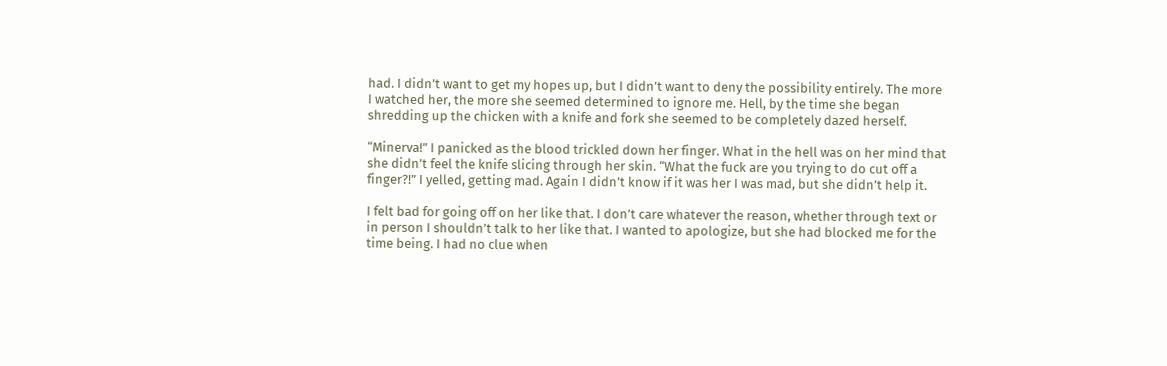had. I didn’t want to get my hopes up, but I didn’t want to deny the possibility entirely. The more I watched her, the more she seemed determined to ignore me. Hell, by the time she began shredding up the chicken with a knife and fork she seemed to be completely dazed herself.

“Minerva!” I panicked as the blood trickled down her finger. What in the hell was on her mind that she didn’t feel the knife slicing through her skin. “What the fuck are you trying to do cut off a finger?!” I yelled, getting mad. Again I didn’t know if it was her I was mad, but she didn’t help it.

I felt bad for going off on her like that. I don’t care whatever the reason, whether through text or in person I shouldn’t talk to her like that. I wanted to apologize, but she had blocked me for the time being. I had no clue when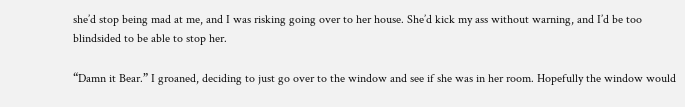she’d stop being mad at me, and I was risking going over to her house. She’d kick my ass without warning, and I’d be too blindsided to be able to stop her.

“Damn it Bear.” I groaned, deciding to just go over to the window and see if she was in her room. Hopefully the window would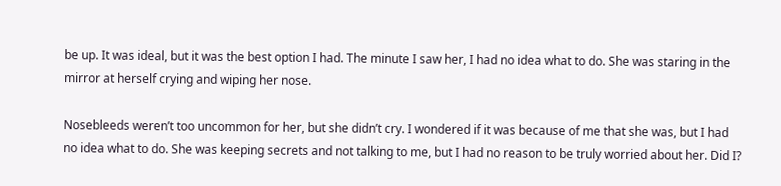be up. It was ideal, but it was the best option I had. The minute I saw her, I had no idea what to do. She was staring in the mirror at herself crying and wiping her nose.

Nosebleeds weren’t too uncommon for her, but she didn’t cry. I wondered if it was because of me that she was, but I had no idea what to do. She was keeping secrets and not talking to me, but I had no reason to be truly worried about her. Did I?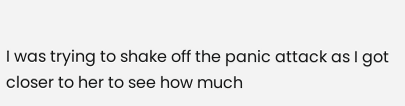I was trying to shake off the panic attack as I got closer to her to see how much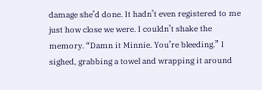damage she’d done. It hadn’t even registered to me just how close we were. I couldn’t shake the memory. “Damn it Minnie. You’re bleeding.” I sighed, grabbing a towel and wrapping it around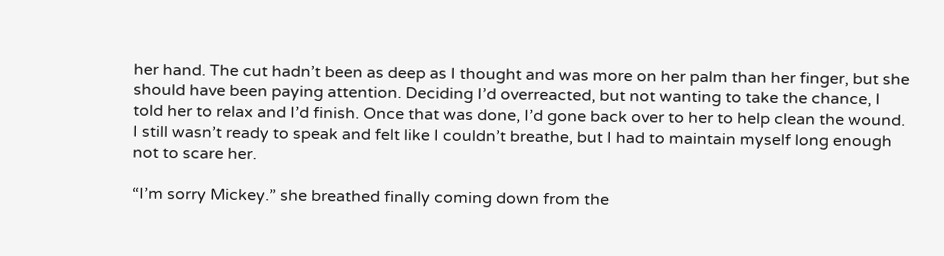her hand. The cut hadn’t been as deep as I thought and was more on her palm than her finger, but she should have been paying attention. Deciding I’d overreacted, but not wanting to take the chance, I told her to relax and I’d finish. Once that was done, I’d gone back over to her to help clean the wound. I still wasn’t ready to speak and felt like I couldn’t breathe, but I had to maintain myself long enough not to scare her.

“I’m sorry Mickey.” she breathed finally coming down from the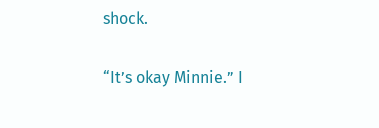shock.

“It’s okay Minnie.” I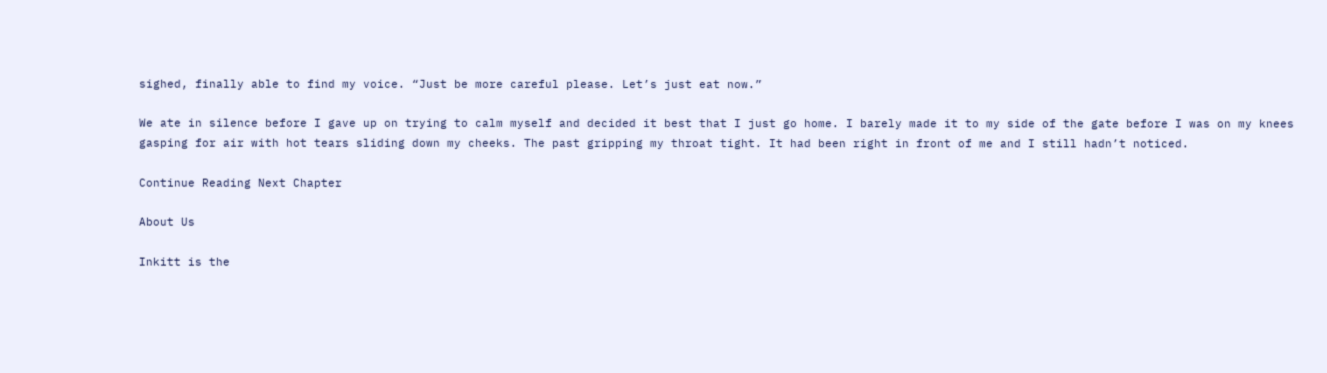sighed, finally able to find my voice. “Just be more careful please. Let’s just eat now.”

We ate in silence before I gave up on trying to calm myself and decided it best that I just go home. I barely made it to my side of the gate before I was on my knees gasping for air with hot tears sliding down my cheeks. The past gripping my throat tight. It had been right in front of me and I still hadn’t noticed.

Continue Reading Next Chapter

About Us

Inkitt is the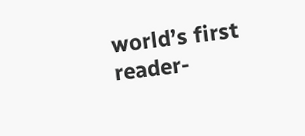world’s first reader-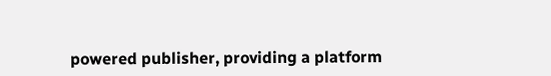powered publisher, providing a platform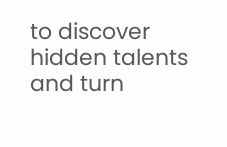to discover hidden talents and turn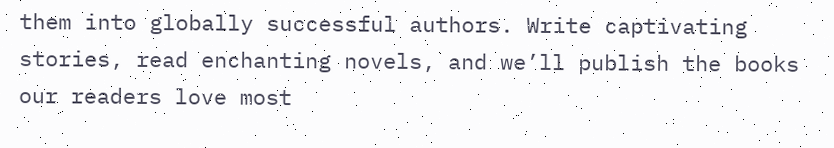them into globally successful authors. Write captivating stories, read enchanting novels, and we’ll publish the books our readers love most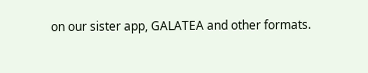on our sister app, GALATEA and other formats.